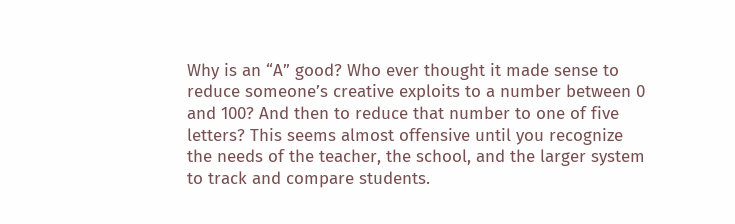Why is an “A” good? Who ever thought it made sense to reduce someone’s creative exploits to a number between 0 and 100? And then to reduce that number to one of five letters? This seems almost offensive until you recognize the needs of the teacher, the school, and the larger system to track and compare students.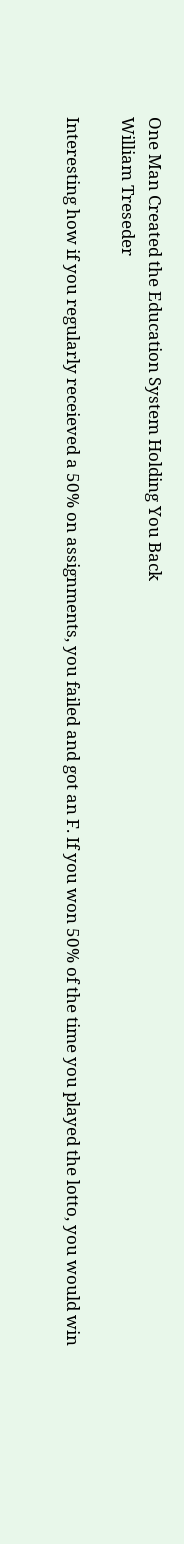One Man Created the Education System Holding You Back
William Treseder

Interesting how if you regularly receieved a 50% on assignments, you failed and got an F. If you won 50% of the time you played the lotto, you would win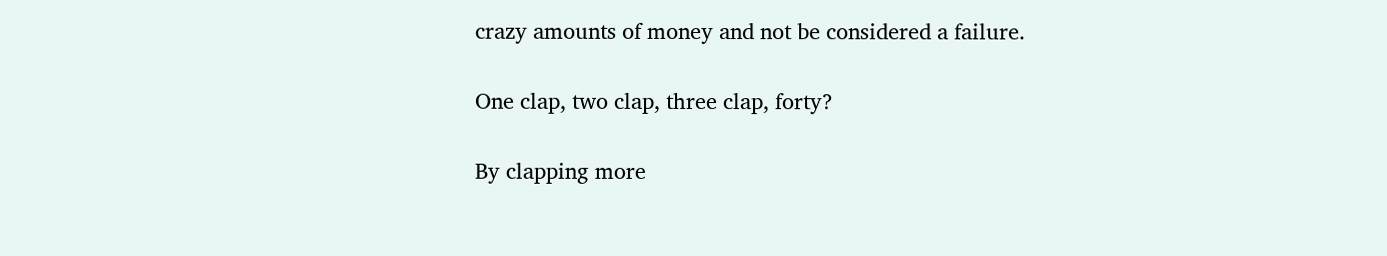crazy amounts of money and not be considered a failure.

One clap, two clap, three clap, forty?

By clapping more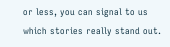or less, you can signal to us which stories really stand out.